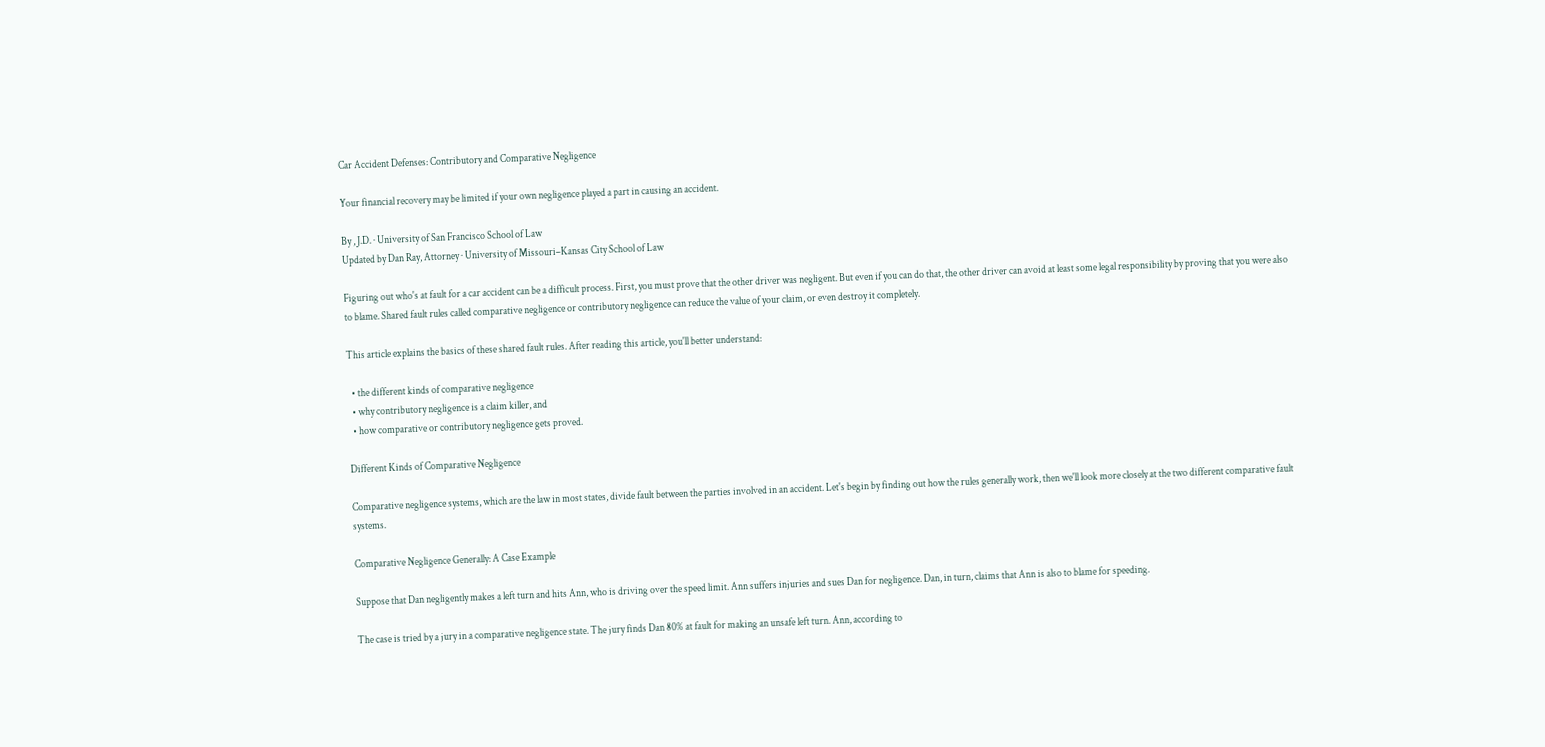Car Accident Defenses: Contributory and Comparative Negligence

Your financial recovery may be limited if your own negligence played a part in causing an accident.

By , J.D. · University of San Francisco School of Law
Updated by Dan Ray, Attorney · University of Missouri–Kansas City School of Law

Figuring out who's at fault for a car accident can be a difficult process. First, you must prove that the other driver was negligent. But even if you can do that, the other driver can avoid at least some legal responsibility by proving that you were also to blame. Shared fault rules called comparative negligence or contributory negligence can reduce the value of your claim, or even destroy it completely.

This article explains the basics of these shared fault rules. After reading this article, you'll better understand:

  • the different kinds of comparative negligence
  • why contributory negligence is a claim killer, and
  • how comparative or contributory negligence gets proved.

Different Kinds of Comparative Negligence

Comparative negligence systems, which are the law in most states, divide fault between the parties involved in an accident. Let's begin by finding out how the rules generally work, then we'll look more closely at the two different comparative fault systems.

Comparative Negligence Generally: A Case Example

Suppose that Dan negligently makes a left turn and hits Ann, who is driving over the speed limit. Ann suffers injuries and sues Dan for negligence. Dan, in turn, claims that Ann is also to blame for speeding.

The case is tried by a jury in a comparative negligence state. The jury finds Dan 80% at fault for making an unsafe left turn. Ann, according to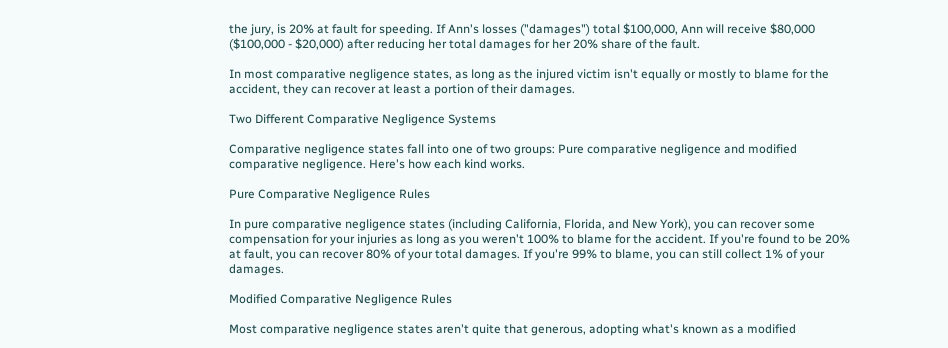the jury, is 20% at fault for speeding. If Ann's losses ("damages") total $100,000, Ann will receive $80,000 ($100,000 - $20,000) after reducing her total damages for her 20% share of the fault.

In most comparative negligence states, as long as the injured victim isn't equally or mostly to blame for the accident, they can recover at least a portion of their damages.

Two Different Comparative Negligence Systems

Comparative negligence states fall into one of two groups: Pure comparative negligence and modified comparative negligence. Here's how each kind works.

Pure Comparative Negligence Rules

In pure comparative negligence states (including California, Florida, and New York), you can recover some compensation for your injuries as long as you weren't 100% to blame for the accident. If you're found to be 20% at fault, you can recover 80% of your total damages. If you're 99% to blame, you can still collect 1% of your damages.

Modified Comparative Negligence Rules

Most comparative negligence states aren't quite that generous, adopting what's known as a modified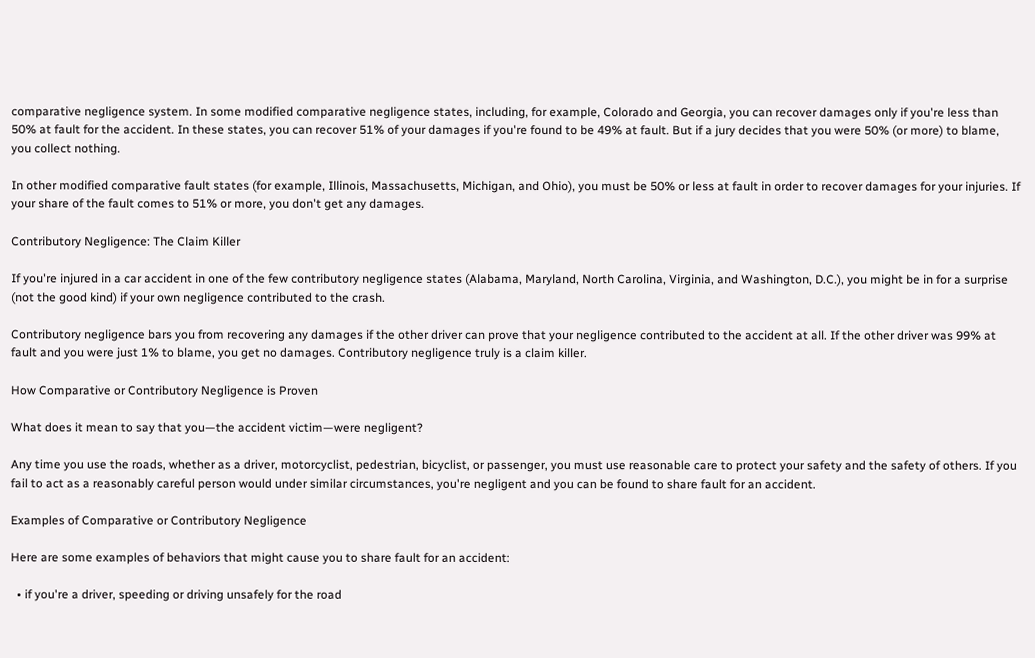comparative negligence system. In some modified comparative negligence states, including, for example, Colorado and Georgia, you can recover damages only if you're less than 50% at fault for the accident. In these states, you can recover 51% of your damages if you're found to be 49% at fault. But if a jury decides that you were 50% (or more) to blame, you collect nothing.

In other modified comparative fault states (for example, Illinois, Massachusetts, Michigan, and Ohio), you must be 50% or less at fault in order to recover damages for your injuries. If your share of the fault comes to 51% or more, you don't get any damages.

Contributory Negligence: The Claim Killer

If you're injured in a car accident in one of the few contributory negligence states (Alabama, Maryland, North Carolina, Virginia, and Washington, D.C.), you might be in for a surprise (not the good kind) if your own negligence contributed to the crash.

Contributory negligence bars you from recovering any damages if the other driver can prove that your negligence contributed to the accident at all. If the other driver was 99% at fault and you were just 1% to blame, you get no damages. Contributory negligence truly is a claim killer.

How Comparative or Contributory Negligence is Proven

What does it mean to say that you—the accident victim—were negligent?

Any time you use the roads, whether as a driver, motorcyclist, pedestrian, bicyclist, or passenger, you must use reasonable care to protect your safety and the safety of others. If you fail to act as a reasonably careful person would under similar circumstances, you're negligent and you can be found to share fault for an accident.

Examples of Comparative or Contributory Negligence

Here are some examples of behaviors that might cause you to share fault for an accident:

  • if you're a driver, speeding or driving unsafely for the road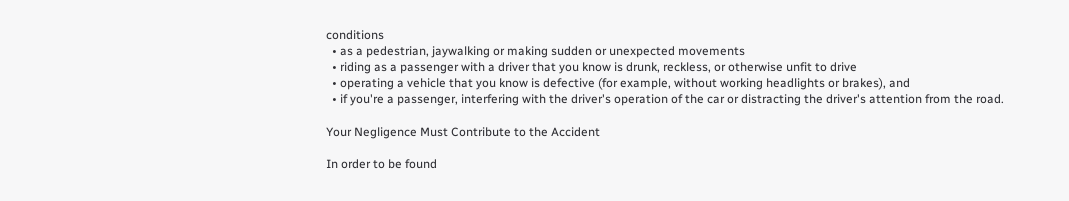conditions
  • as a pedestrian, jaywalking or making sudden or unexpected movements
  • riding as a passenger with a driver that you know is drunk, reckless, or otherwise unfit to drive
  • operating a vehicle that you know is defective (for example, without working headlights or brakes), and
  • if you're a passenger, interfering with the driver's operation of the car or distracting the driver's attention from the road.

Your Negligence Must Contribute to the Accident

In order to be found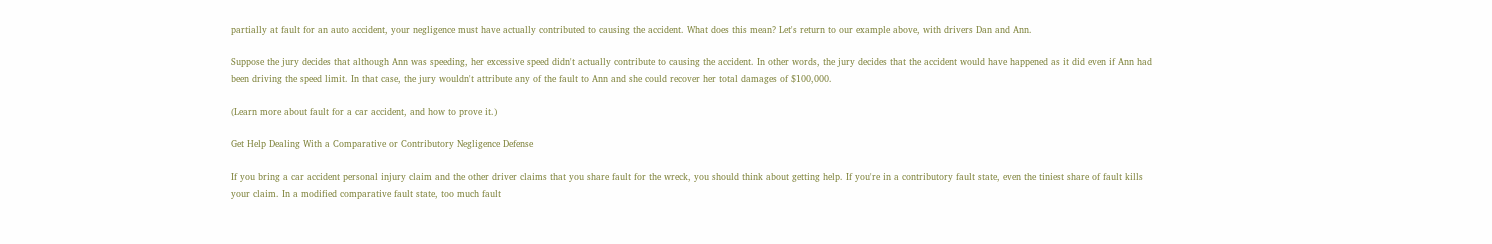partially at fault for an auto accident, your negligence must have actually contributed to causing the accident. What does this mean? Let's return to our example above, with drivers Dan and Ann.

Suppose the jury decides that although Ann was speeding, her excessive speed didn't actually contribute to causing the accident. In other words, the jury decides that the accident would have happened as it did even if Ann had been driving the speed limit. In that case, the jury wouldn't attribute any of the fault to Ann and she could recover her total damages of $100,000.

(Learn more about fault for a car accident, and how to prove it.)

Get Help Dealing With a Comparative or Contributory Negligence Defense

If you bring a car accident personal injury claim and the other driver claims that you share fault for the wreck, you should think about getting help. If you're in a contributory fault state, even the tiniest share of fault kills your claim. In a modified comparative fault state, too much fault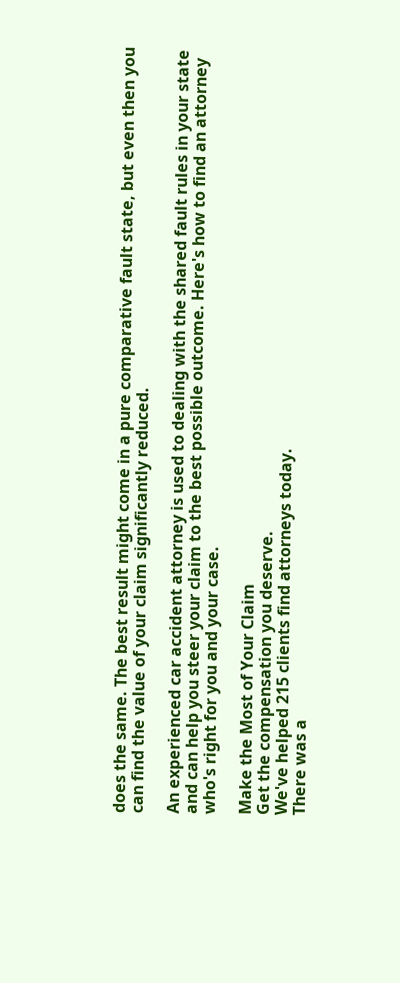does the same. The best result might come in a pure comparative fault state, but even then you can find the value of your claim significantly reduced.

An experienced car accident attorney is used to dealing with the shared fault rules in your state and can help you steer your claim to the best possible outcome. Here's how to find an attorney who's right for you and your case.

Make the Most of Your Claim
Get the compensation you deserve.
We've helped 215 clients find attorneys today.
There was a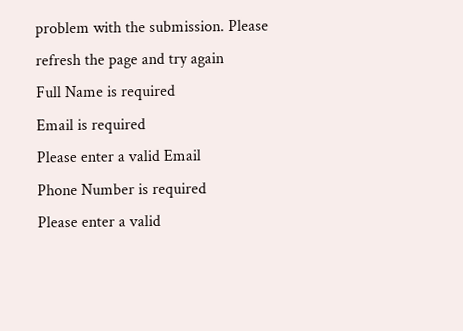problem with the submission. Please refresh the page and try again
Full Name is required
Email is required
Please enter a valid Email
Phone Number is required
Please enter a valid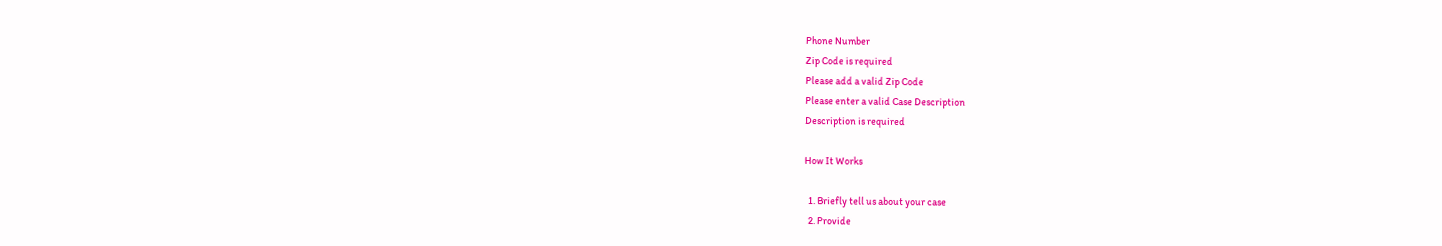Phone Number
Zip Code is required
Please add a valid Zip Code
Please enter a valid Case Description
Description is required

How It Works

  1. Briefly tell us about your case
  2. Provide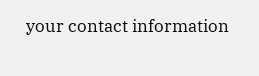your contact information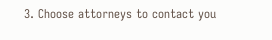3. Choose attorneys to contact you